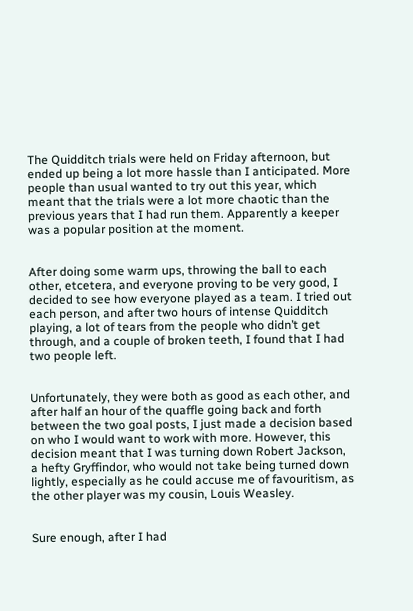The Quidditch trials were held on Friday afternoon, but ended up being a lot more hassle than I anticipated. More people than usual wanted to try out this year, which meant that the trials were a lot more chaotic than the previous years that I had run them. Apparently a keeper was a popular position at the moment.


After doing some warm ups, throwing the ball to each other, etcetera, and everyone proving to be very good, I decided to see how everyone played as a team. I tried out each person, and after two hours of intense Quidditch playing, a lot of tears from the people who didn’t get through, and a couple of broken teeth, I found that I had two people left.


Unfortunately, they were both as good as each other, and after half an hour of the quaffle going back and forth between the two goal posts, I just made a decision based on who I would want to work with more. However, this decision meant that I was turning down Robert Jackson, a hefty Gryffindor, who would not take being turned down lightly, especially as he could accuse me of favouritism, as the other player was my cousin, Louis Weasley.


Sure enough, after I had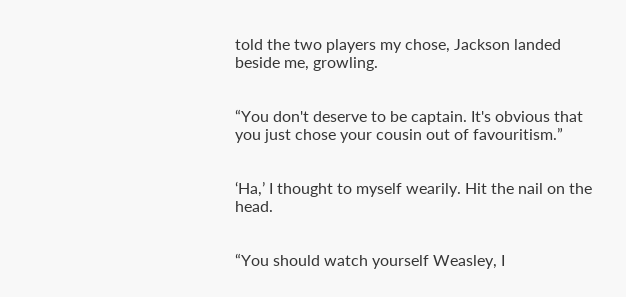told the two players my chose, Jackson landed beside me, growling.


“You don't deserve to be captain. It's obvious that you just chose your cousin out of favouritism.”


‘Ha,’ I thought to myself wearily. Hit the nail on the head.


“You should watch yourself Weasley, I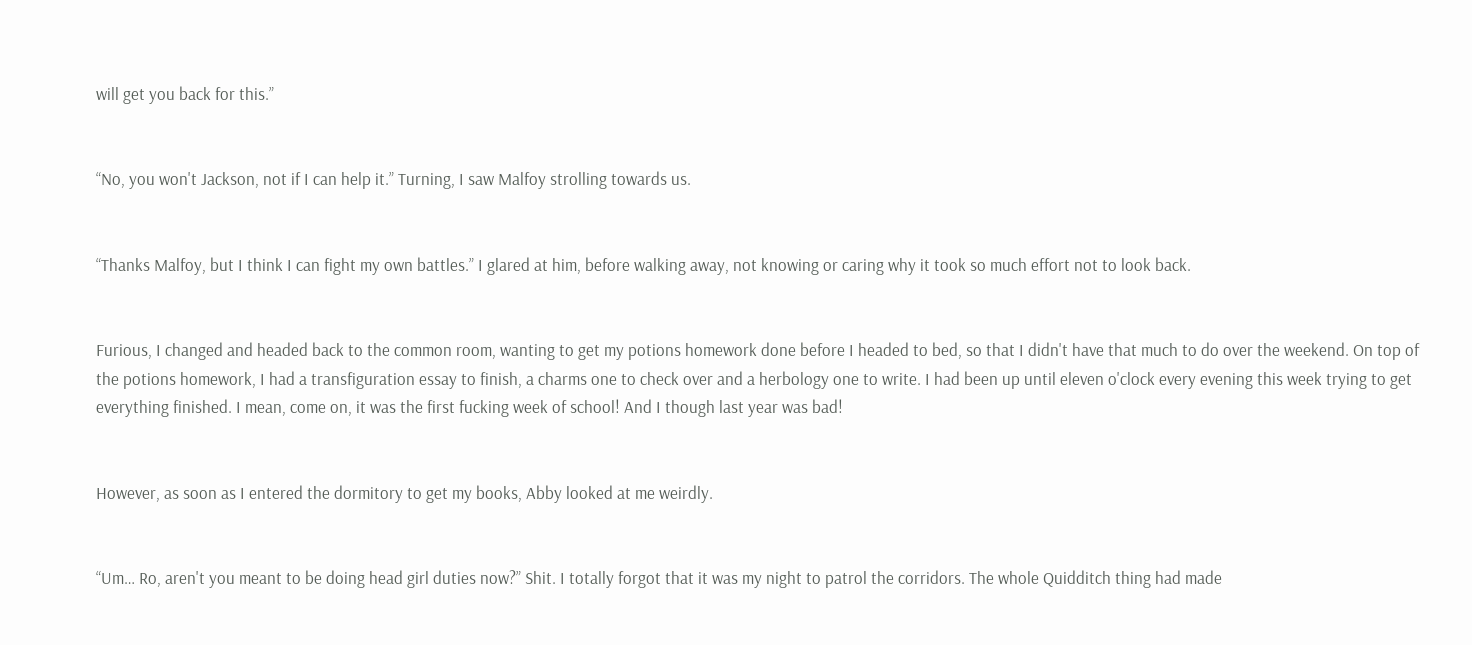will get you back for this.”


“No, you won't Jackson, not if I can help it.” Turning, I saw Malfoy strolling towards us.


“Thanks Malfoy, but I think I can fight my own battles.” I glared at him, before walking away, not knowing or caring why it took so much effort not to look back.


Furious, I changed and headed back to the common room, wanting to get my potions homework done before I headed to bed, so that I didn't have that much to do over the weekend. On top of the potions homework, I had a transfiguration essay to finish, a charms one to check over and a herbology one to write. I had been up until eleven o'clock every evening this week trying to get everything finished. I mean, come on, it was the first fucking week of school! And I though last year was bad!


However, as soon as I entered the dormitory to get my books, Abby looked at me weirdly.


“Um… Ro, aren't you meant to be doing head girl duties now?” Shit. I totally forgot that it was my night to patrol the corridors. The whole Quidditch thing had made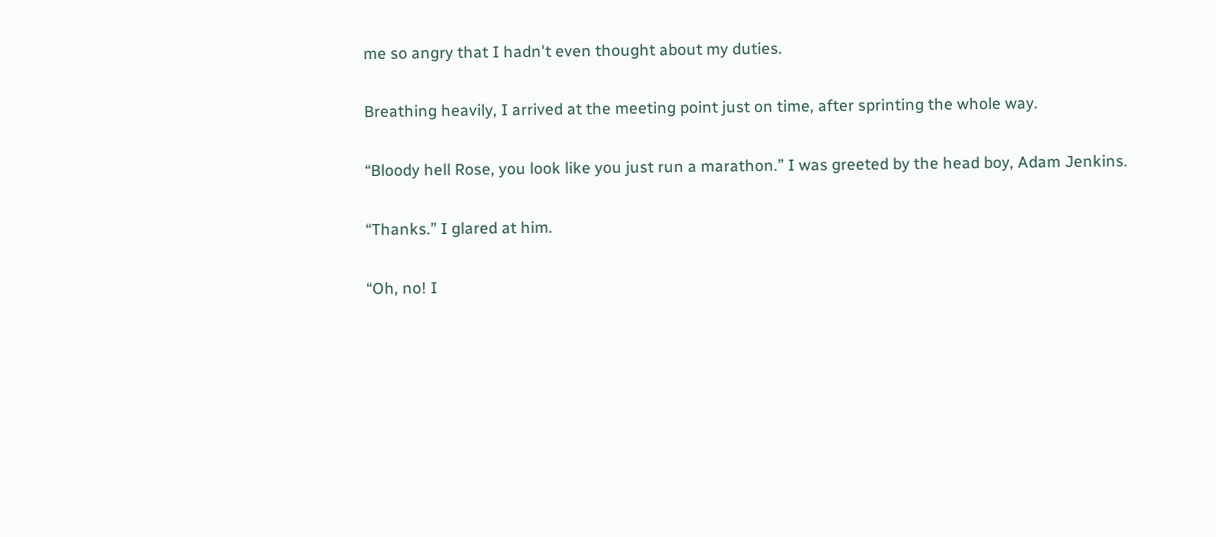me so angry that I hadn't even thought about my duties.


Breathing heavily, I arrived at the meeting point just on time, after sprinting the whole way.


“Bloody hell Rose, you look like you just run a marathon.” I was greeted by the head boy, Adam Jenkins.


“Thanks.” I glared at him.


“Oh, no! I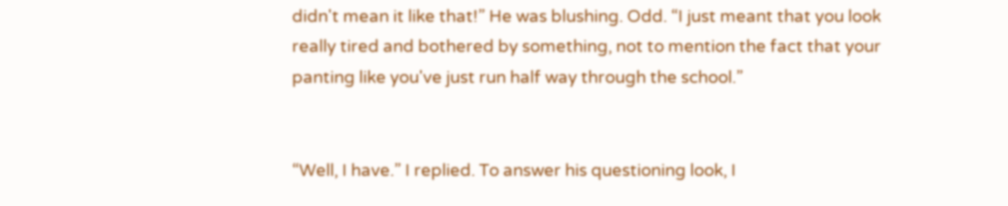didn't mean it like that!” He was blushing. Odd. “I just meant that you look really tired and bothered by something, not to mention the fact that your panting like you've just run half way through the school.”


“Well, I have.” I replied. To answer his questioning look, I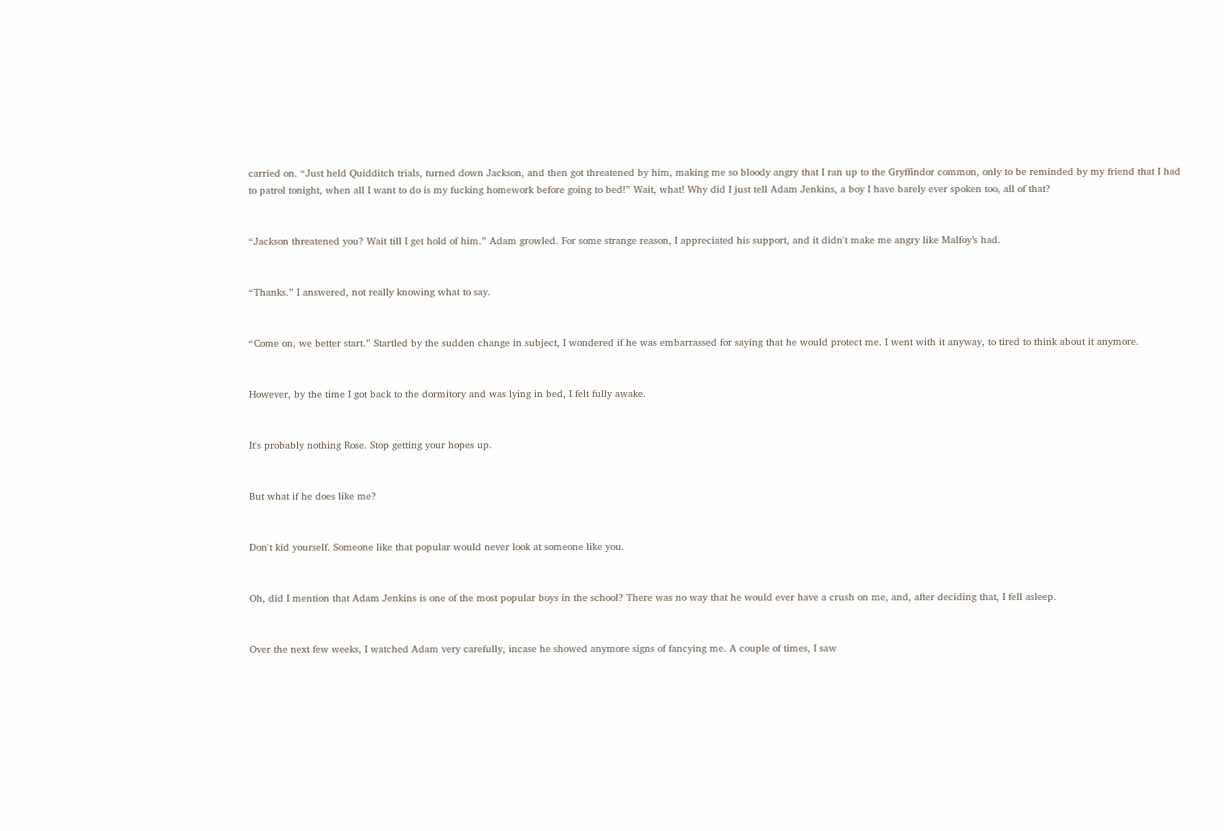carried on. “Just held Quidditch trials, turned down Jackson, and then got threatened by him, making me so bloody angry that I ran up to the Gryffindor common, only to be reminded by my friend that I had to patrol tonight, when all I want to do is my fucking homework before going to bed!” Wait, what! Why did I just tell Adam Jenkins, a boy I have barely ever spoken too, all of that?


“Jackson threatened you? Wait till I get hold of him.” Adam growled. For some strange reason, I appreciated his support, and it didn't make me angry like Malfoy’s had.


“Thanks.” I answered, not really knowing what to say.


“Come on, we better start.” Startled by the sudden change in subject, I wondered if he was embarrassed for saying that he would protect me. I went with it anyway, to tired to think about it anymore.


However, by the time I got back to the dormitory and was lying in bed, I felt fully awake.


It's probably nothing Rose. Stop getting your hopes up.


But what if he does like me?


Don't kid yourself. Someone like that popular would never look at someone like you.


Oh, did I mention that Adam Jenkins is one of the most popular boys in the school? There was no way that he would ever have a crush on me, and, after deciding that, I fell asleep.


Over the next few weeks, I watched Adam very carefully, incase he showed anymore signs of fancying me. A couple of times, I saw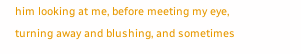him looking at me, before meeting my eye, turning away and blushing, and sometimes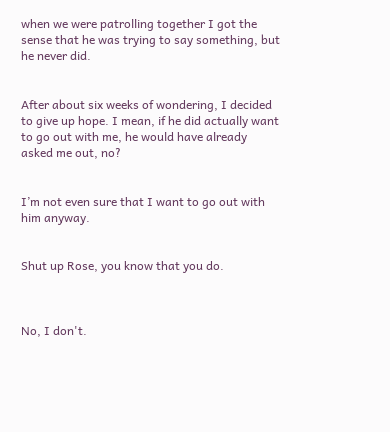when we were patrolling together I got the sense that he was trying to say something, but he never did.


After about six weeks of wondering, I decided to give up hope. I mean, if he did actually want to go out with me, he would have already asked me out, no?


I’m not even sure that I want to go out with him anyway.


Shut up Rose, you know that you do.



No, I don't.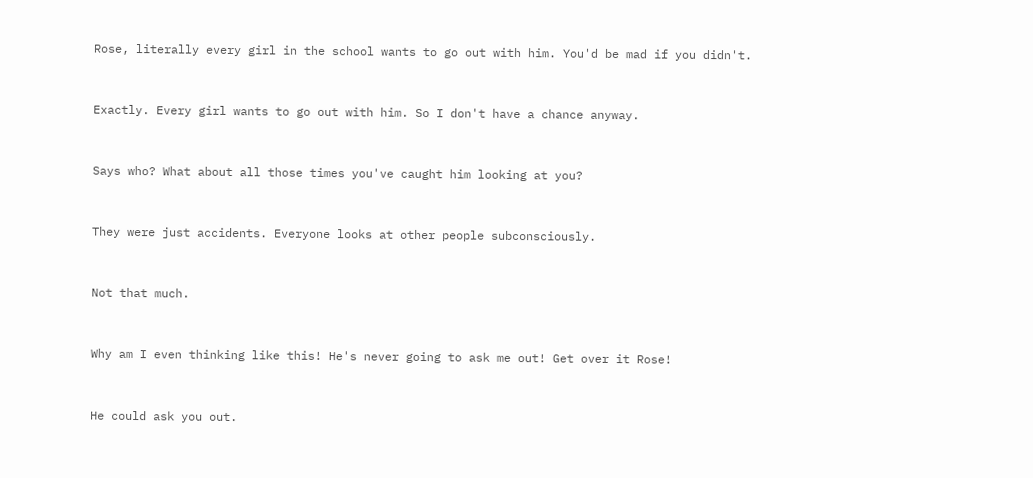Rose, literally every girl in the school wants to go out with him. You'd be mad if you didn't.


Exactly. Every girl wants to go out with him. So I don't have a chance anyway.


Says who? What about all those times you've caught him looking at you?


They were just accidents. Everyone looks at other people subconsciously.


Not that much.


Why am I even thinking like this! He's never going to ask me out! Get over it Rose!


He could ask you out.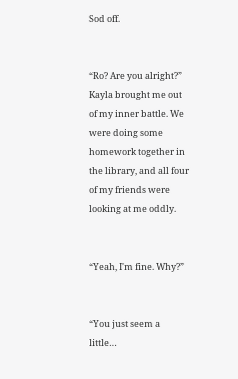Sod off.


“Ro? Are you alright?” Kayla brought me out of my inner battle. We were doing some homework together in the library, and all four of my friends were looking at me oddly.


“Yeah, I'm fine. Why?”


“You just seem a little…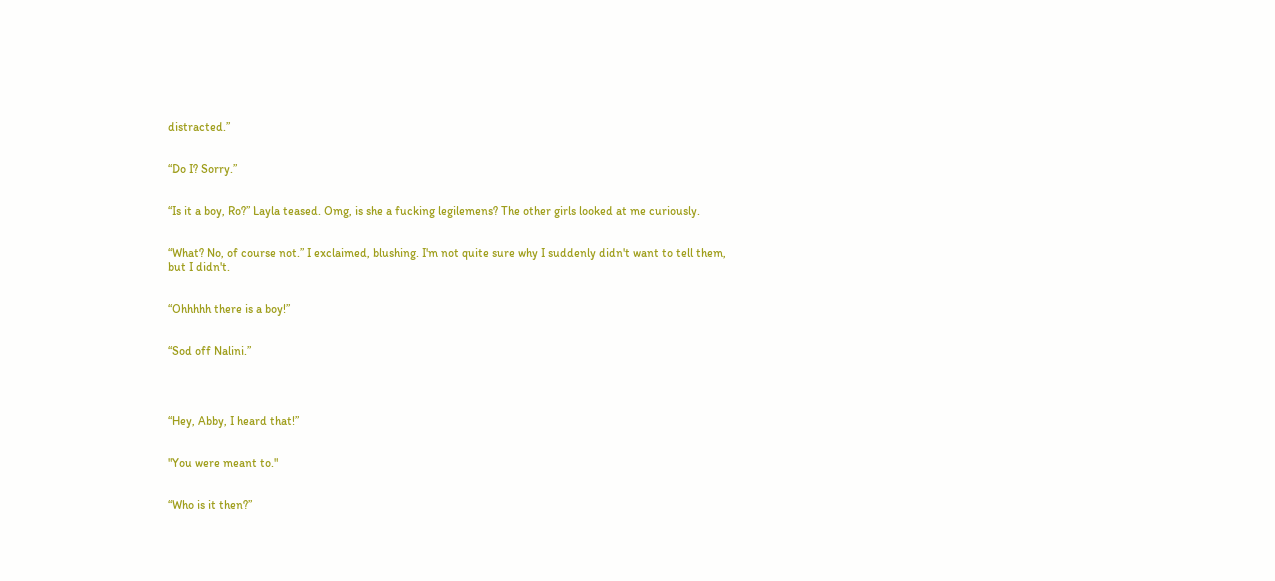distracted.”


“Do I? Sorry.”


“Is it a boy, Ro?” Layla teased. Omg, is she a fucking legilemens? The other girls looked at me curiously.


“What? No, of course not.” I exclaimed, blushing. I'm not quite sure why I suddenly didn't want to tell them, but I didn't.


“Ohhhhh there is a boy!”


“Sod off Nalini.”




“Hey, Abby, I heard that!”


"You were meant to."


“Who is it then?”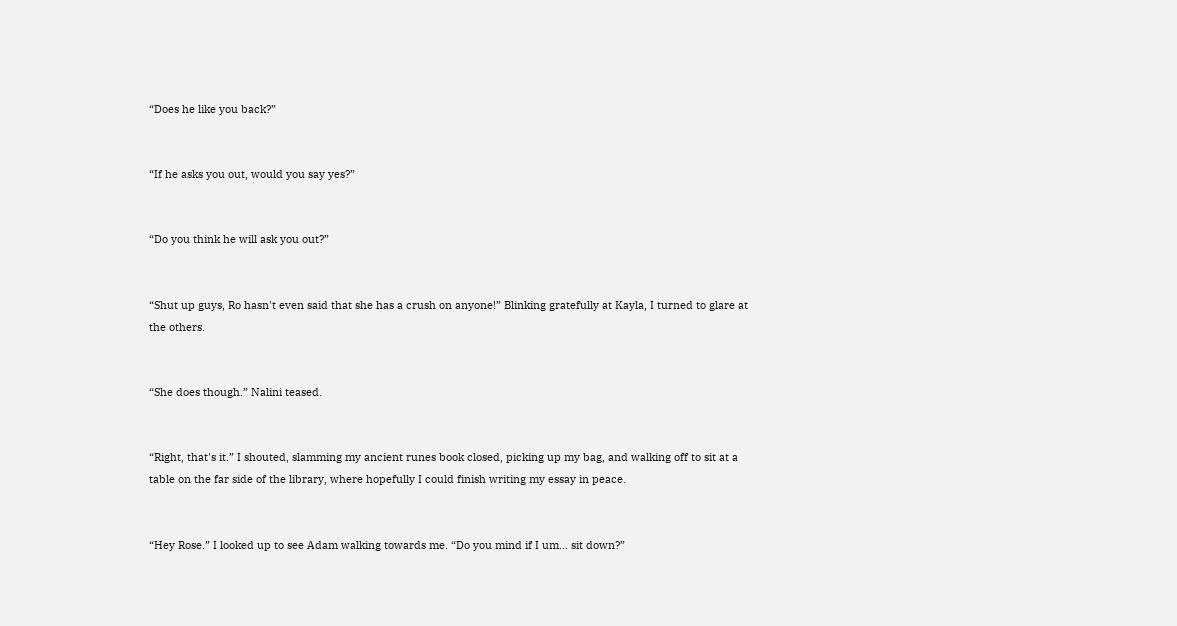“Does he like you back?”


“If he asks you out, would you say yes?”


“Do you think he will ask you out?”


“Shut up guys, Ro hasn't even said that she has a crush on anyone!” Blinking gratefully at Kayla, I turned to glare at the others.


“She does though.” Nalini teased.


“Right, that's it.” I shouted, slamming my ancient runes book closed, picking up my bag, and walking off to sit at a table on the far side of the library, where hopefully I could finish writing my essay in peace.


“Hey Rose.” I looked up to see Adam walking towards me. “Do you mind if I um... sit down?”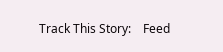Track This Story:    Feed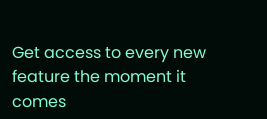Get access to every new feature the moment it comes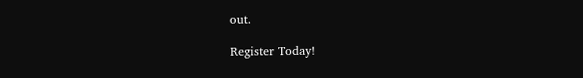out.

Register Today!